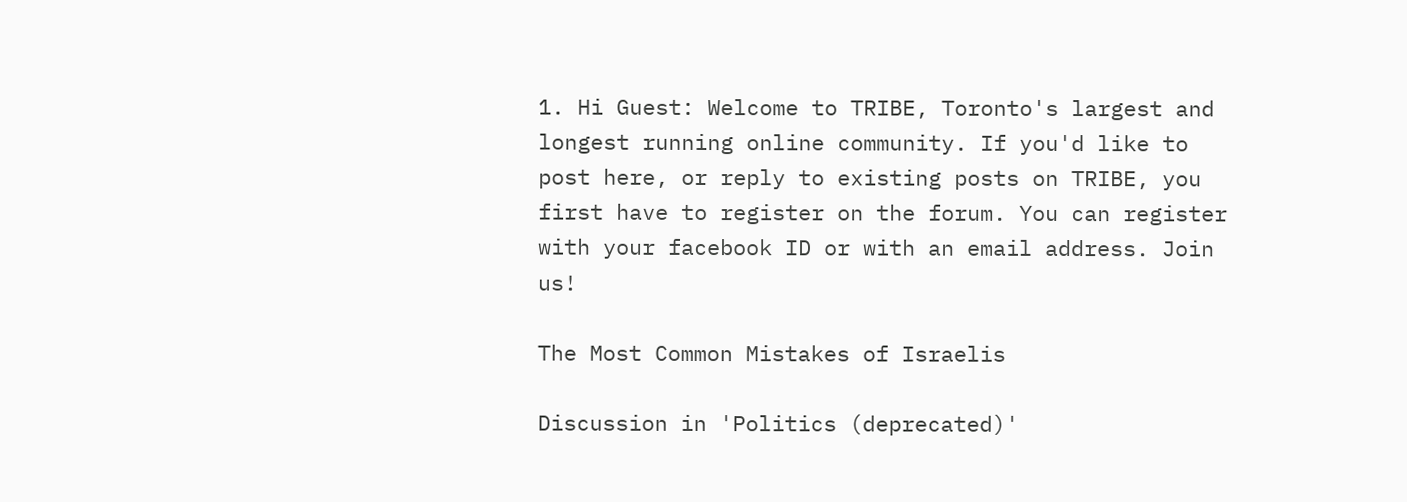1. Hi Guest: Welcome to TRIBE, Toronto's largest and longest running online community. If you'd like to post here, or reply to existing posts on TRIBE, you first have to register on the forum. You can register with your facebook ID or with an email address. Join us!

The Most Common Mistakes of Israelis

Discussion in 'Politics (deprecated)'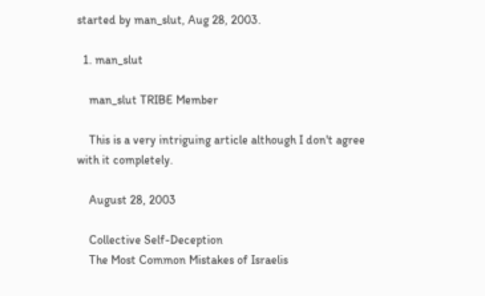started by man_slut, Aug 28, 2003.

  1. man_slut

    man_slut TRIBE Member

    This is a very intriguing article although I don't agree with it completely.

    August 28, 2003

    Collective Self-Deception
    The Most Common Mistakes of Israelis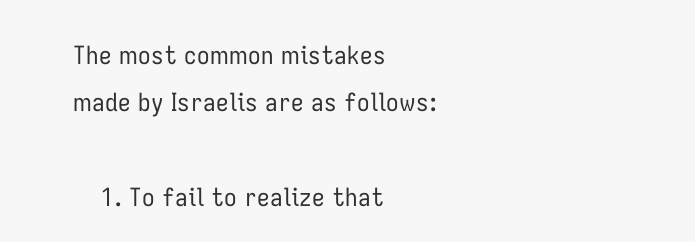The most common mistakes made by Israelis are as follows:

    1. To fail to realize that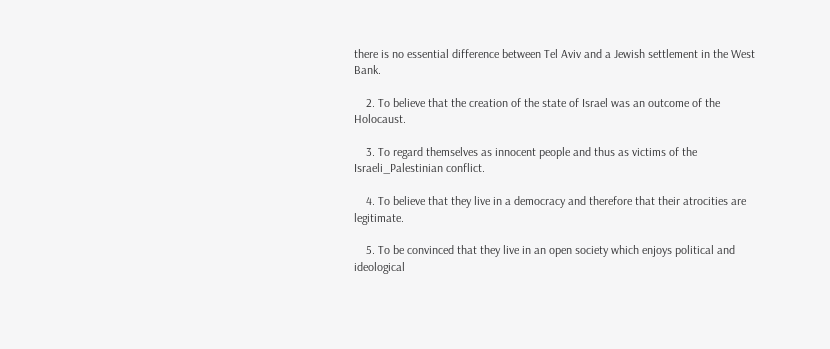there is no essential difference between Tel Aviv and a Jewish settlement in the West Bank.

    2. To believe that the creation of the state of Israel was an outcome of the Holocaust.

    3. To regard themselves as innocent people and thus as victims of the Israeli_Palestinian conflict.

    4. To believe that they live in a democracy and therefore that their atrocities are legitimate.

    5. To be convinced that they live in an open society which enjoys political and ideological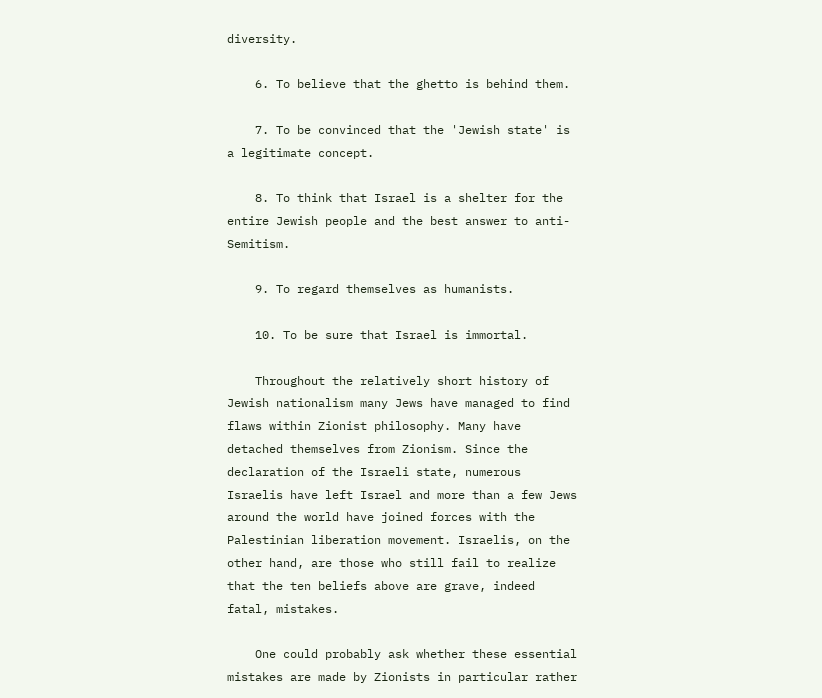diversity.

    6. To believe that the ghetto is behind them.

    7. To be convinced that the 'Jewish state' is a legitimate concept.

    8. To think that Israel is a shelter for the entire Jewish people and the best answer to anti-Semitism.

    9. To regard themselves as humanists.

    10. To be sure that Israel is immortal.

    Throughout the relatively short history of Jewish nationalism many Jews have managed to find flaws within Zionist philosophy. Many have detached themselves from Zionism. Since the declaration of the Israeli state, numerous Israelis have left Israel and more than a few Jews around the world have joined forces with the Palestinian liberation movement. Israelis, on the other hand, are those who still fail to realize that the ten beliefs above are grave, indeed fatal, mistakes.

    One could probably ask whether these essential mistakes are made by Zionists in particular rather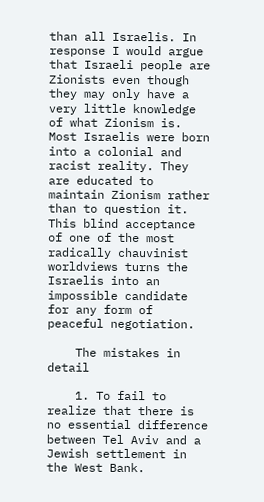than all Israelis. In response I would argue that Israeli people are Zionists even though they may only have a very little knowledge of what Zionism is. Most Israelis were born into a colonial and racist reality. They are educated to maintain Zionism rather than to question it. This blind acceptance of one of the most radically chauvinist worldviews turns the Israelis into an impossible candidate for any form of peaceful negotiation.

    The mistakes in detail

    1. To fail to realize that there is no essential difference between Tel Aviv and a Jewish settlement in the West Bank.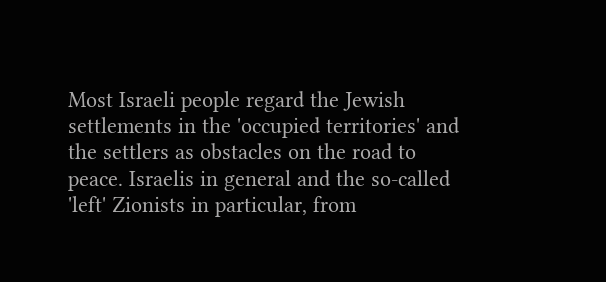Most Israeli people regard the Jewish settlements in the 'occupied territories' and the settlers as obstacles on the road to peace. Israelis in general and the so-called 'left' Zionists in particular, from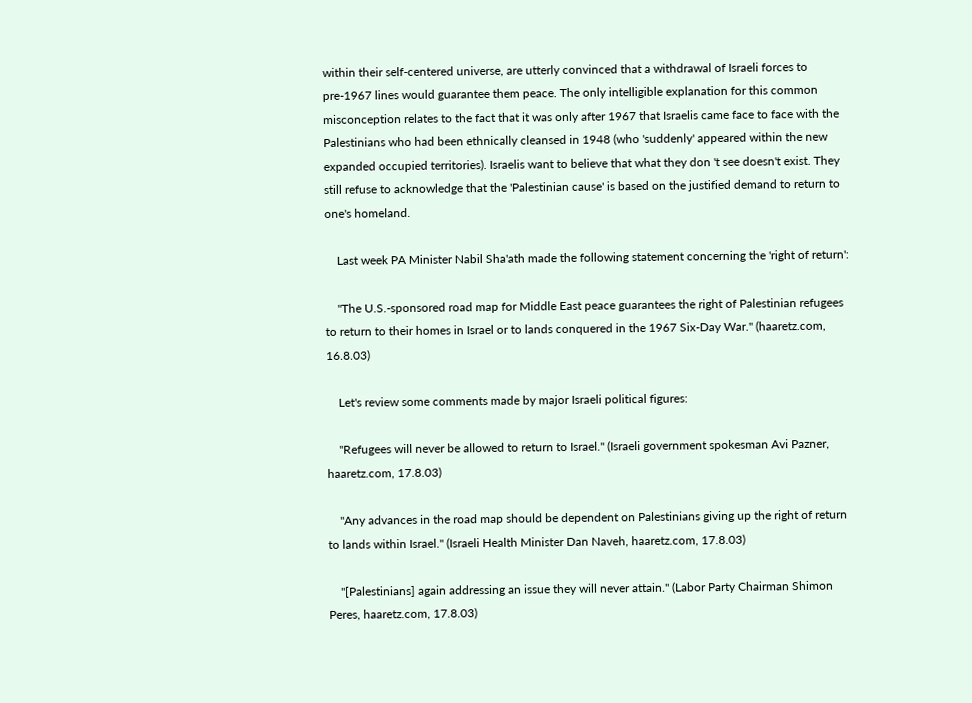within their self-centered universe, are utterly convinced that a withdrawal of Israeli forces to pre-1967 lines would guarantee them peace. The only intelligible explanation for this common misconception relates to the fact that it was only after 1967 that Israelis came face to face with the Palestinians who had been ethnically cleansed in 1948 (who 'suddenly' appeared within the new expanded occupied territories). Israelis want to believe that what they don 't see doesn't exist. They still refuse to acknowledge that the 'Palestinian cause' is based on the justified demand to return to one's homeland.

    Last week PA Minister Nabil Sha'ath made the following statement concerning the 'right of return':

    "The U.S.-sponsored road map for Middle East peace guarantees the right of Palestinian refugees to return to their homes in Israel or to lands conquered in the 1967 Six-Day War." (haaretz.com, 16.8.03)

    Let's review some comments made by major Israeli political figures:

    "Refugees will never be allowed to return to Israel." (Israeli government spokesman Avi Pazner, haaretz.com, 17.8.03)

    "Any advances in the road map should be dependent on Palestinians giving up the right of return to lands within Israel." (Israeli Health Minister Dan Naveh, haaretz.com, 17.8.03)

    "[Palestinians] again addressing an issue they will never attain." (Labor Party Chairman Shimon Peres, haaretz.com, 17.8.03)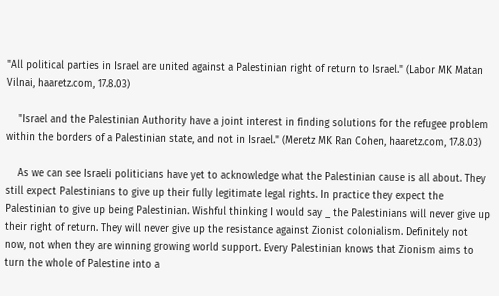"All political parties in Israel are united against a Palestinian right of return to Israel." (Labor MK Matan Vilnai, haaretz.com, 17.8.03)

    "Israel and the Palestinian Authority have a joint interest in finding solutions for the refugee problem within the borders of a Palestinian state, and not in Israel." (Meretz MK Ran Cohen, haaretz.com, 17.8.03)

    As we can see Israeli politicians have yet to acknowledge what the Palestinian cause is all about. They still expect Palestinians to give up their fully legitimate legal rights. In practice they expect the Palestinian to give up being Palestinian. Wishful thinking I would say _ the Palestinians will never give up their right of return. They will never give up the resistance against Zionist colonialism. Definitely not now, not when they are winning growing world support. Every Palestinian knows that Zionism aims to turn the whole of Palestine into a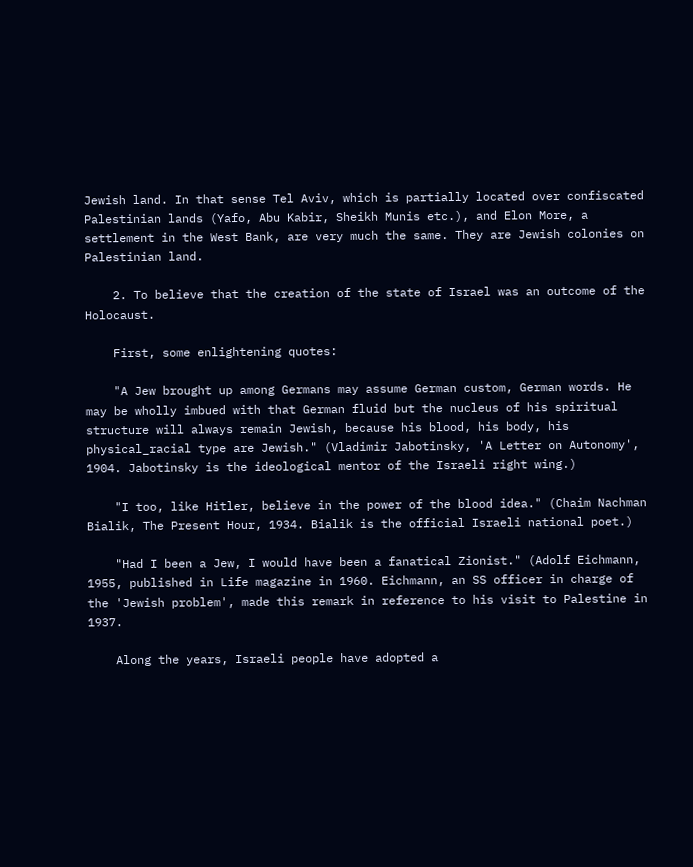Jewish land. In that sense Tel Aviv, which is partially located over confiscated Palestinian lands (Yafo, Abu Kabir, Sheikh Munis etc.), and Elon More, a settlement in the West Bank, are very much the same. They are Jewish colonies on Palestinian land.

    2. To believe that the creation of the state of Israel was an outcome of the Holocaust.

    First, some enlightening quotes:

    "A Jew brought up among Germans may assume German custom, German words. He may be wholly imbued with that German fluid but the nucleus of his spiritual structure will always remain Jewish, because his blood, his body, his physical_racial type are Jewish." (Vladimir Jabotinsky, 'A Letter on Autonomy', 1904. Jabotinsky is the ideological mentor of the Israeli right wing.)

    "I too, like Hitler, believe in the power of the blood idea." (Chaim Nachman Bialik, The Present Hour, 1934. Bialik is the official Israeli national poet.)

    "Had I been a Jew, I would have been a fanatical Zionist." (Adolf Eichmann, 1955, published in Life magazine in 1960. Eichmann, an SS officer in charge of the 'Jewish problem', made this remark in reference to his visit to Palestine in 1937.

    Along the years, Israeli people have adopted a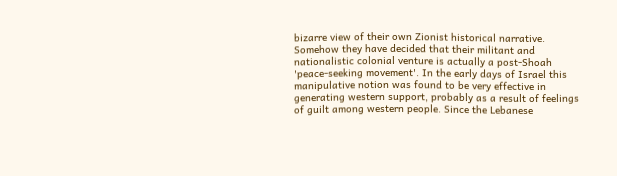bizarre view of their own Zionist historical narrative. Somehow they have decided that their militant and nationalistic colonial venture is actually a post-Shoah 'peace-seeking movement'. In the early days of Israel this manipulative notion was found to be very effective in generating western support, probably as a result of feelings of guilt among western people. Since the Lebanese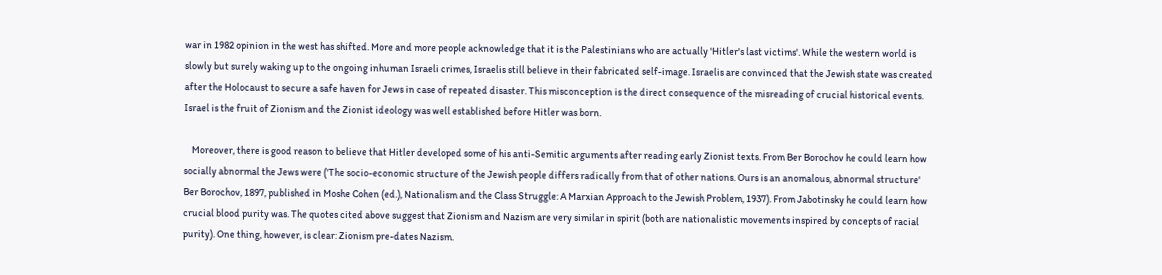war in 1982 opinion in the west has shifted. More and more people acknowledge that it is the Palestinians who are actually 'Hitler's last victims'. While the western world is slowly but surely waking up to the ongoing inhuman Israeli crimes, Israelis still believe in their fabricated self-image. Israelis are convinced that the Jewish state was created after the Holocaust to secure a safe haven for Jews in case of repeated disaster. This misconception is the direct consequence of the misreading of crucial historical events. Israel is the fruit of Zionism and the Zionist ideology was well established before Hitler was born.

    Moreover, there is good reason to believe that Hitler developed some of his anti-Semitic arguments after reading early Zionist texts. From Ber Borochov he could learn how socially abnormal the Jews were ('The socio-economic structure of the Jewish people differs radically from that of other nations. Ours is an anomalous, abnormal structure' Ber Borochov, 1897, published in Moshe Cohen (ed.), Nationalism and the Class Struggle: A Marxian Approach to the Jewish Problem, 1937). From Jabotinsky he could learn how crucial blood purity was. The quotes cited above suggest that Zionism and Nazism are very similar in spirit (both are nationalistic movements inspired by concepts of racial purity). One thing, however, is clear: Zionism pre-dates Nazism.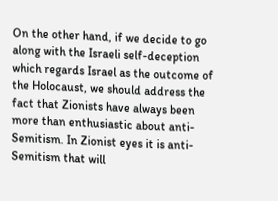On the other hand, if we decide to go along with the Israeli self-deception which regards Israel as the outcome of the Holocaust, we should address the fact that Zionists have always been more than enthusiastic about anti-Semitism. In Zionist eyes it is anti-Semitism that will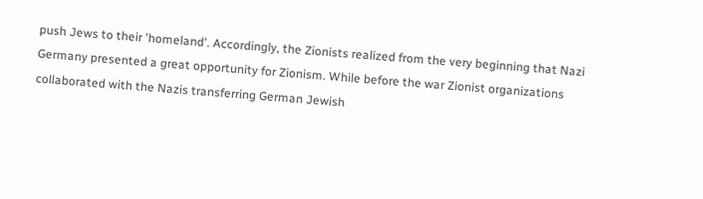push Jews to their 'homeland'. Accordingly, the Zionists realized from the very beginning that Nazi Germany presented a great opportunity for Zionism. While before the war Zionist organizations collaborated with the Nazis transferring German Jewish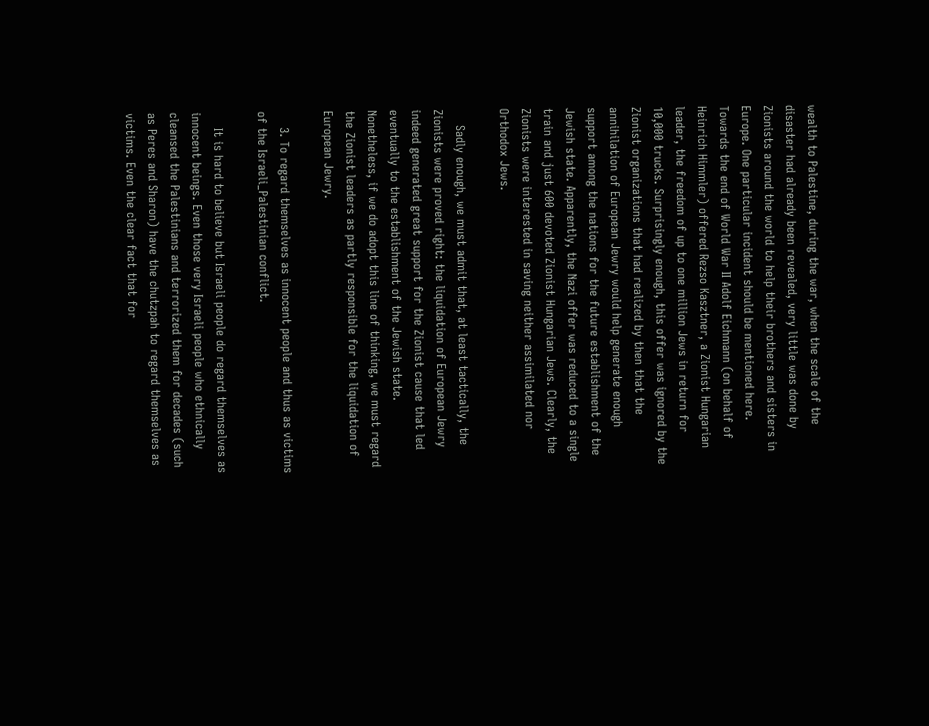wealth to Palestine, during the war, when the scale of the disaster had already been revealed, very little was done by Zionists around the world to help their brothers and sisters in Europe. One particular incident should be mentioned here. Towards the end of World War II Adolf Eichmann (on behalf of Heinrich Himmler) offered Rezso Kasztner, a Zionist Hungarian leader, the freedom of up to one million Jews in return for 10,000 trucks. Surprisingly enough, this offer was ignored by the Zionist organizations that had realized by then that the annihilation of European Jewry would help generate enough support among the nations for the future establishment of the Jewish state. Apparently, the Nazi offer was reduced to a single train and just 600 devoted Zionist Hungarian Jews. Clearly, the Zionists were interested in saving neither assimilated nor Orthodox Jews.

    Sadly enough, we must admit that, at least tactically, the Zionists were proved right: the liquidation of European Jewry indeed generated great support for the Zionist cause that led eventually to the establishment of the Jewish state. Nonetheless, if we do adopt this line of thinking, we must regard the Zionist leaders as partly responsible for the liquidation of European Jewry.

    3. To regard themselves as innocent people and thus as victims of the Israeli_Palestinian conflict.

    It is hard to believe but Israeli people do regard themselves as innocent beings. Even those very Israeli people who ethnically cleansed the Palestinians and terrorized them for decades (such as Peres and Sharon) have the chutzpah to regard themselves as victims. Even the clear fact that for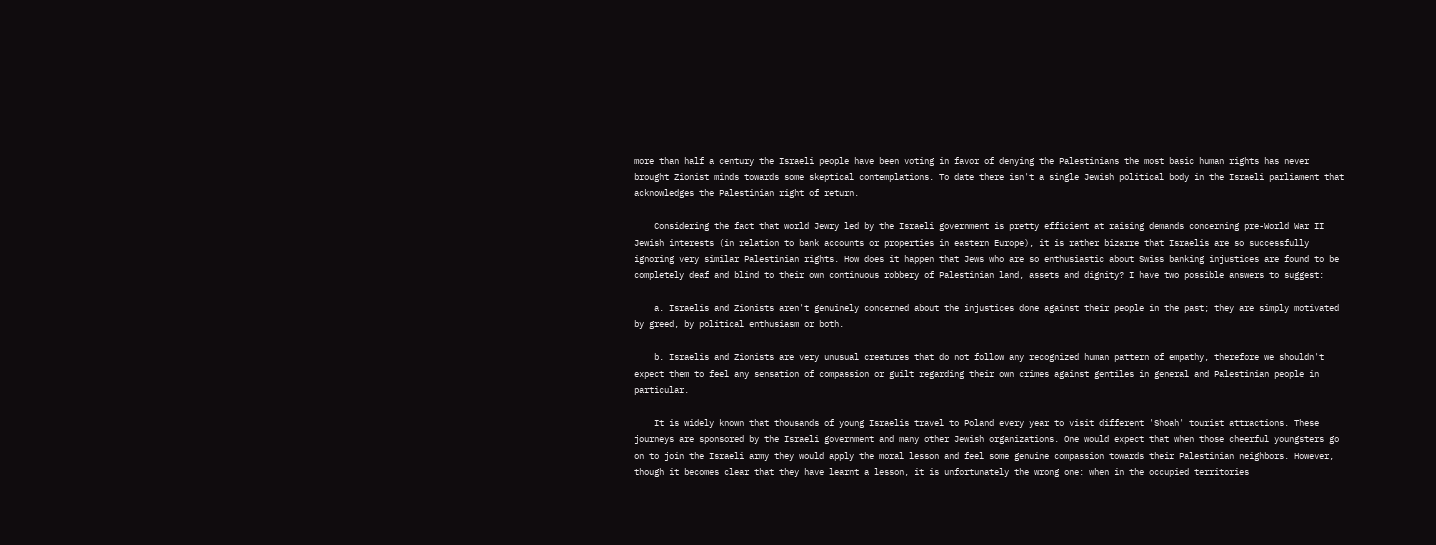more than half a century the Israeli people have been voting in favor of denying the Palestinians the most basic human rights has never brought Zionist minds towards some skeptical contemplations. To date there isn't a single Jewish political body in the Israeli parliament that acknowledges the Palestinian right of return.

    Considering the fact that world Jewry led by the Israeli government is pretty efficient at raising demands concerning pre-World War II Jewish interests (in relation to bank accounts or properties in eastern Europe), it is rather bizarre that Israelis are so successfully ignoring very similar Palestinian rights. How does it happen that Jews who are so enthusiastic about Swiss banking injustices are found to be completely deaf and blind to their own continuous robbery of Palestinian land, assets and dignity? I have two possible answers to suggest:

    a. Israelis and Zionists aren't genuinely concerned about the injustices done against their people in the past; they are simply motivated by greed, by political enthusiasm or both.

    b. Israelis and Zionists are very unusual creatures that do not follow any recognized human pattern of empathy, therefore we shouldn't expect them to feel any sensation of compassion or guilt regarding their own crimes against gentiles in general and Palestinian people in particular.

    It is widely known that thousands of young Israelis travel to Poland every year to visit different 'Shoah' tourist attractions. These journeys are sponsored by the Israeli government and many other Jewish organizations. One would expect that when those cheerful youngsters go on to join the Israeli army they would apply the moral lesson and feel some genuine compassion towards their Palestinian neighbors. However, though it becomes clear that they have learnt a lesson, it is unfortunately the wrong one: when in the occupied territories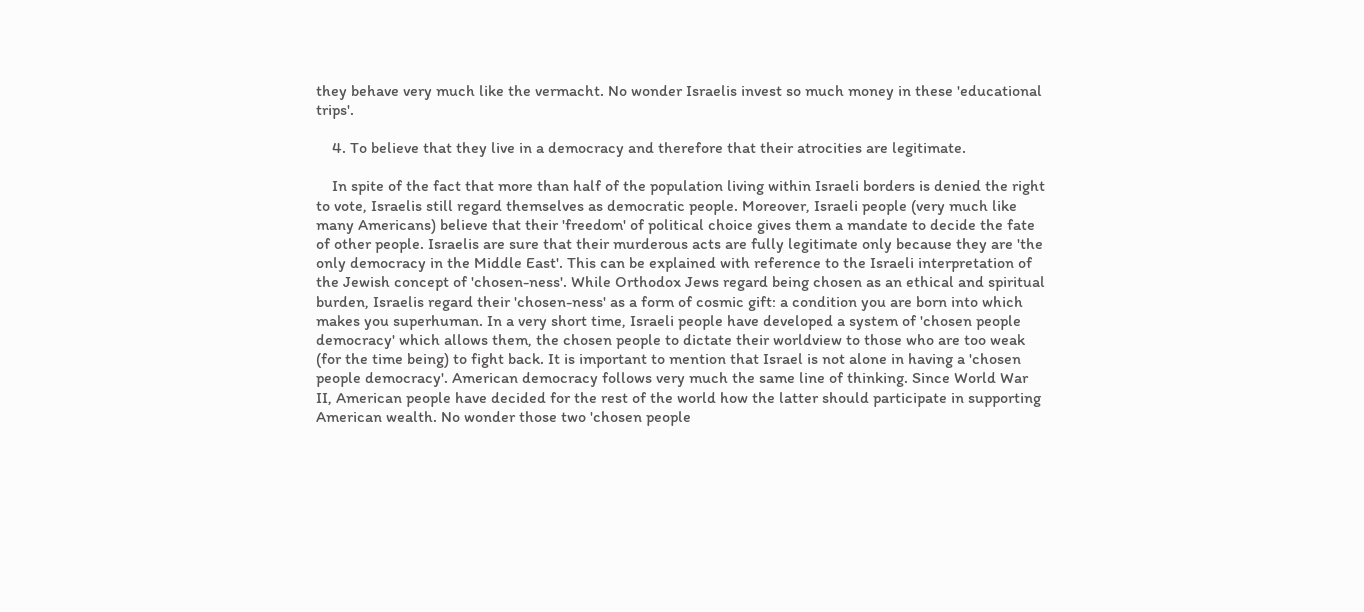they behave very much like the vermacht. No wonder Israelis invest so much money in these 'educational trips'.

    4. To believe that they live in a democracy and therefore that their atrocities are legitimate.

    In spite of the fact that more than half of the population living within Israeli borders is denied the right to vote, Israelis still regard themselves as democratic people. Moreover, Israeli people (very much like many Americans) believe that their 'freedom' of political choice gives them a mandate to decide the fate of other people. Israelis are sure that their murderous acts are fully legitimate only because they are 'the only democracy in the Middle East'. This can be explained with reference to the Israeli interpretation of the Jewish concept of 'chosen-ness'. While Orthodox Jews regard being chosen as an ethical and spiritual burden, Israelis regard their 'chosen-ness' as a form of cosmic gift: a condition you are born into which makes you superhuman. In a very short time, Israeli people have developed a system of 'chosen people democracy' which allows them, the chosen people to dictate their worldview to those who are too weak (for the time being) to fight back. It is important to mention that Israel is not alone in having a 'chosen people democracy'. American democracy follows very much the same line of thinking. Since World War II, American people have decided for the rest of the world how the latter should participate in supporting American wealth. No wonder those two 'chosen people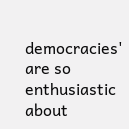democracies' are so enthusiastic about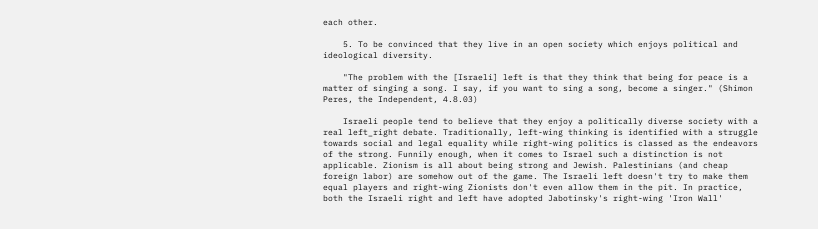each other.

    5. To be convinced that they live in an open society which enjoys political and ideological diversity.

    "The problem with the [Israeli] left is that they think that being for peace is a matter of singing a song. I say, if you want to sing a song, become a singer." (Shimon Peres, the Independent, 4.8.03)

    Israeli people tend to believe that they enjoy a politically diverse society with a real left_right debate. Traditionally, left-wing thinking is identified with a struggle towards social and legal equality while right-wing politics is classed as the endeavors of the strong. Funnily enough, when it comes to Israel such a distinction is not applicable. Zionism is all about being strong and Jewish. Palestinians (and cheap foreign labor) are somehow out of the game. The Israeli left doesn't try to make them equal players and right-wing Zionists don't even allow them in the pit. In practice, both the Israeli right and left have adopted Jabotinsky's right-wing 'Iron Wall'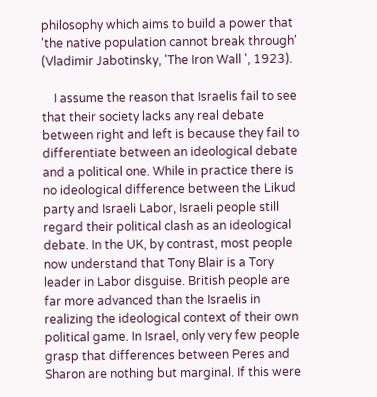philosophy which aims to build a power that 'the native population cannot break through' (Vladimir Jabotinsky, 'The Iron Wall ', 1923).

    I assume the reason that Israelis fail to see that their society lacks any real debate between right and left is because they fail to differentiate between an ideological debate and a political one. While in practice there is no ideological difference between the Likud party and Israeli Labor, Israeli people still regard their political clash as an ideological debate. In the UK, by contrast, most people now understand that Tony Blair is a Tory leader in Labor disguise. British people are far more advanced than the Israelis in realizing the ideological context of their own political game. In Israel, only very few people grasp that differences between Peres and Sharon are nothing but marginal. If this were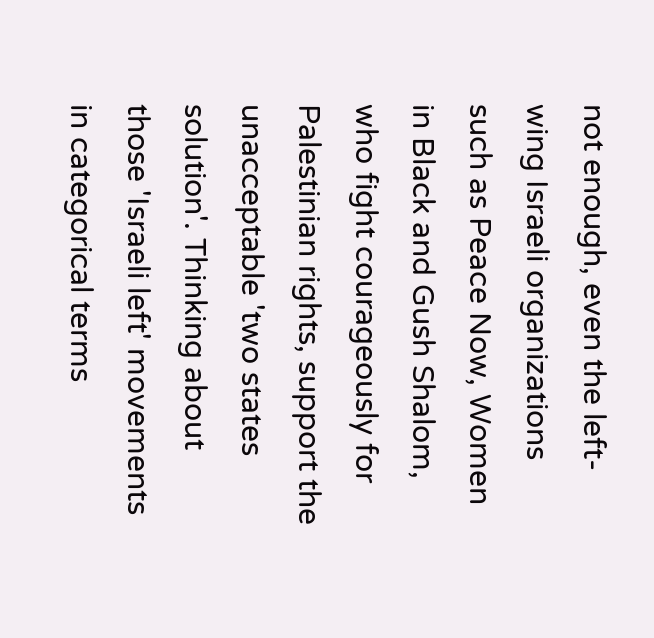not enough, even the left-wing Israeli organizations such as Peace Now, Women in Black and Gush Shalom, who fight courageously for Palestinian rights, support the unacceptable 'two states solution'. Thinking about those 'Israeli left' movements in categorical terms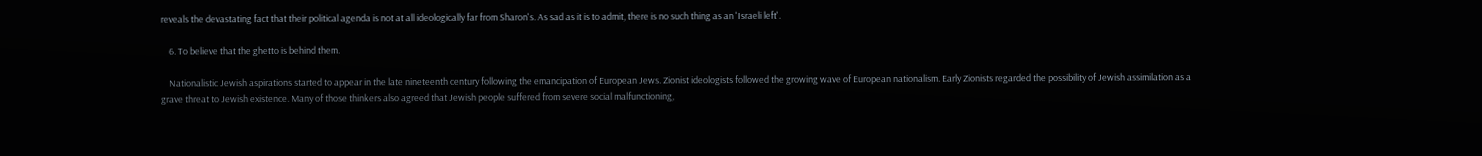reveals the devastating fact that their political agenda is not at all ideologically far from Sharon's. As sad as it is to admit, there is no such thing as an 'Israeli left'.

    6. To believe that the ghetto is behind them.

    Nationalistic Jewish aspirations started to appear in the late nineteenth century following the emancipation of European Jews. Zionist ideologists followed the growing wave of European nationalism. Early Zionists regarded the possibility of Jewish assimilation as a grave threat to Jewish existence. Many of those thinkers also agreed that Jewish people suffered from severe social malfunctioning,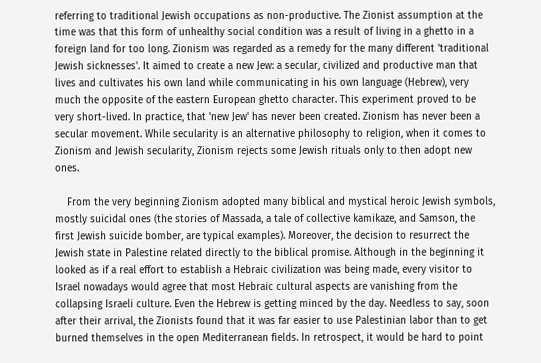referring to traditional Jewish occupations as non-productive. The Zionist assumption at the time was that this form of unhealthy social condition was a result of living in a ghetto in a foreign land for too long. Zionism was regarded as a remedy for the many different 'traditional Jewish sicknesses'. It aimed to create a new Jew: a secular, civilized and productive man that lives and cultivates his own land while communicating in his own language (Hebrew), very much the opposite of the eastern European ghetto character. This experiment proved to be very short-lived. In practice, that 'new Jew' has never been created. Zionism has never been a secular movement. While secularity is an alternative philosophy to religion, when it comes to Zionism and Jewish secularity, Zionism rejects some Jewish rituals only to then adopt new ones.

    From the very beginning Zionism adopted many biblical and mystical heroic Jewish symbols, mostly suicidal ones (the stories of Massada, a tale of collective kamikaze, and Samson, the first Jewish suicide bomber, are typical examples). Moreover, the decision to resurrect the Jewish state in Palestine related directly to the biblical promise. Although in the beginning it looked as if a real effort to establish a Hebraic civilization was being made, every visitor to Israel nowadays would agree that most Hebraic cultural aspects are vanishing from the collapsing Israeli culture. Even the Hebrew is getting minced by the day. Needless to say, soon after their arrival, the Zionists found that it was far easier to use Palestinian labor than to get burned themselves in the open Mediterranean fields. In retrospect, it would be hard to point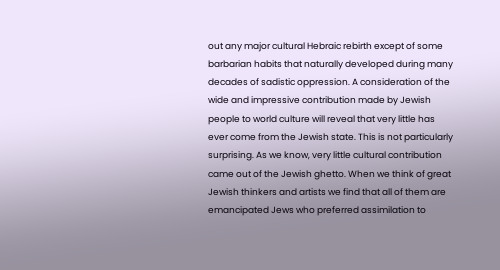out any major cultural Hebraic rebirth except of some barbarian habits that naturally developed during many decades of sadistic oppression. A consideration of the wide and impressive contribution made by Jewish people to world culture will reveal that very little has ever come from the Jewish state. This is not particularly surprising. As we know, very little cultural contribution came out of the Jewish ghetto. When we think of great Jewish thinkers and artists we find that all of them are emancipated Jews who preferred assimilation to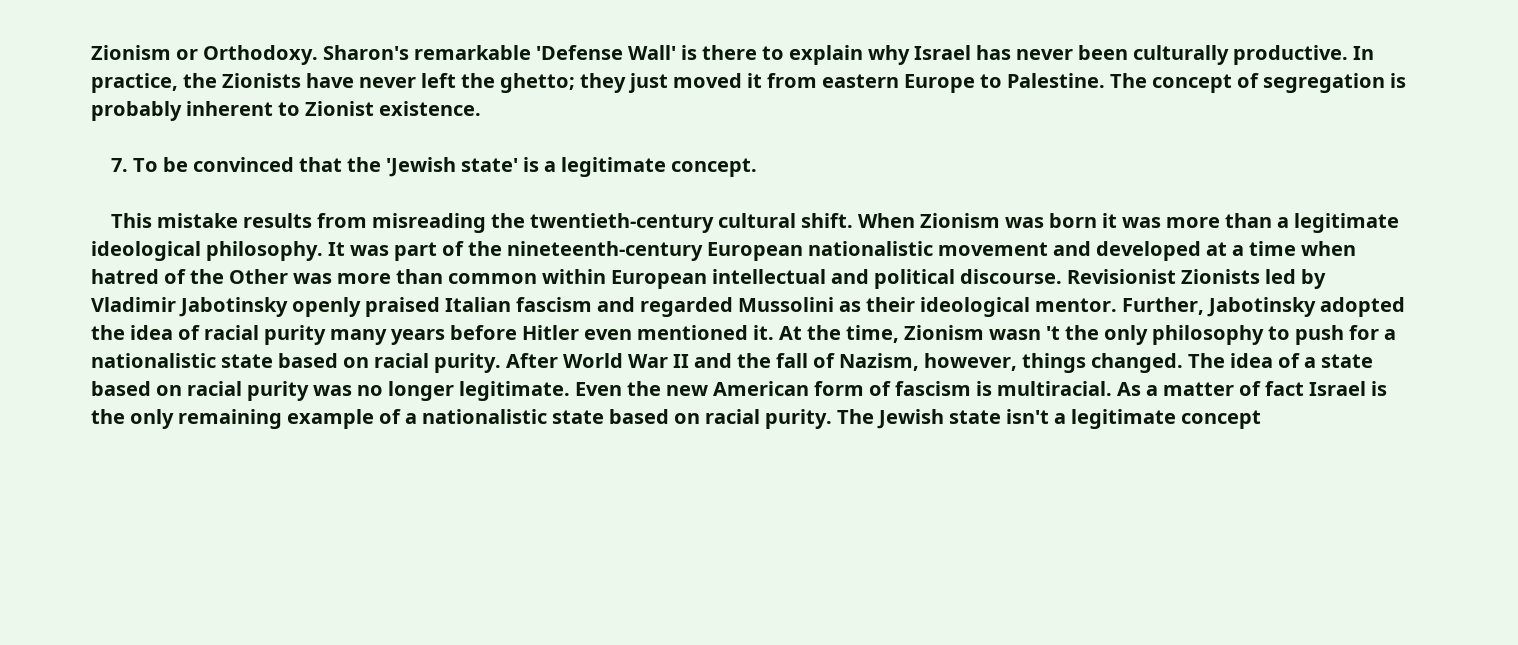Zionism or Orthodoxy. Sharon's remarkable 'Defense Wall' is there to explain why Israel has never been culturally productive. In practice, the Zionists have never left the ghetto; they just moved it from eastern Europe to Palestine. The concept of segregation is probably inherent to Zionist existence.

    7. To be convinced that the 'Jewish state' is a legitimate concept.

    This mistake results from misreading the twentieth-century cultural shift. When Zionism was born it was more than a legitimate ideological philosophy. It was part of the nineteenth-century European nationalistic movement and developed at a time when hatred of the Other was more than common within European intellectual and political discourse. Revisionist Zionists led by Vladimir Jabotinsky openly praised Italian fascism and regarded Mussolini as their ideological mentor. Further, Jabotinsky adopted the idea of racial purity many years before Hitler even mentioned it. At the time, Zionism wasn 't the only philosophy to push for a nationalistic state based on racial purity. After World War II and the fall of Nazism, however, things changed. The idea of a state based on racial purity was no longer legitimate. Even the new American form of fascism is multiracial. As a matter of fact Israel is the only remaining example of a nationalistic state based on racial purity. The Jewish state isn't a legitimate concept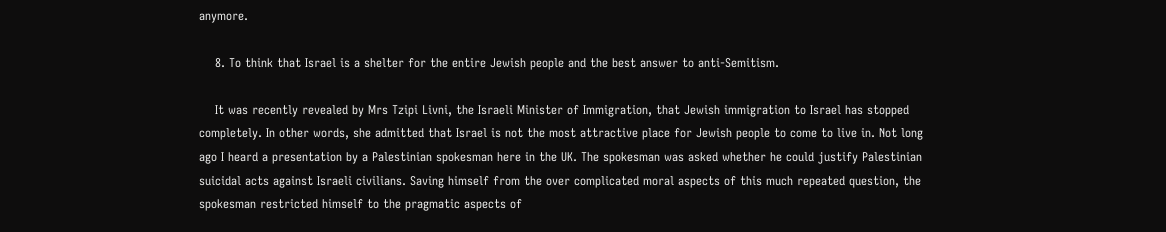anymore.

    8. To think that Israel is a shelter for the entire Jewish people and the best answer to anti-Semitism.

    It was recently revealed by Mrs Tzipi Livni, the Israeli Minister of Immigration, that Jewish immigration to Israel has stopped completely. In other words, she admitted that Israel is not the most attractive place for Jewish people to come to live in. Not long ago I heard a presentation by a Palestinian spokesman here in the UK. The spokesman was asked whether he could justify Palestinian suicidal acts against Israeli civilians. Saving himself from the over complicated moral aspects of this much repeated question, the spokesman restricted himself to the pragmatic aspects of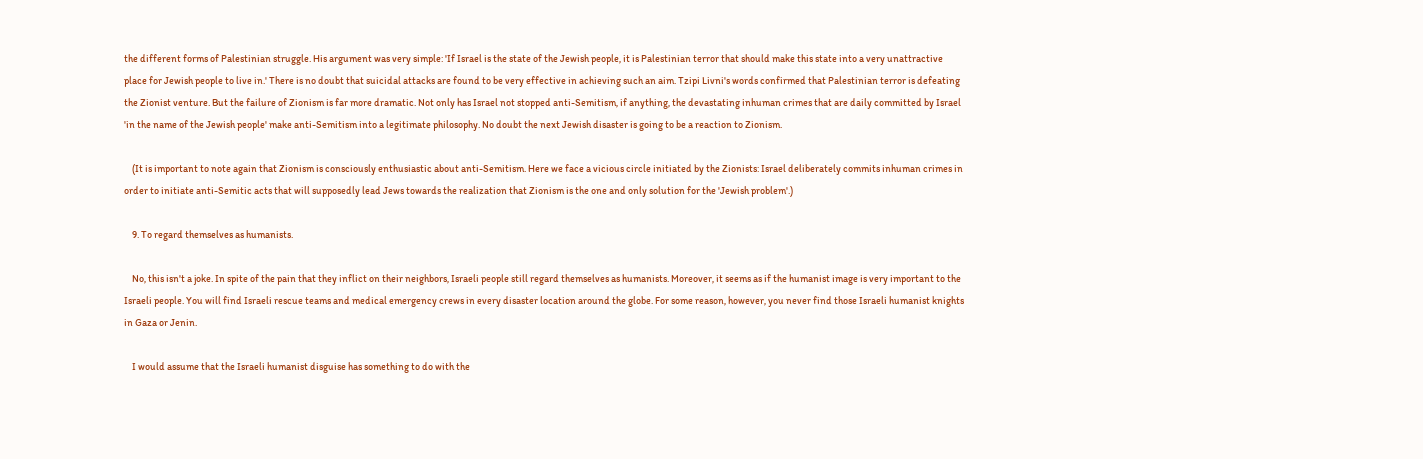the different forms of Palestinian struggle. His argument was very simple: 'If Israel is the state of the Jewish people, it is Palestinian terror that should make this state into a very unattractive place for Jewish people to live in.' There is no doubt that suicidal attacks are found to be very effective in achieving such an aim. Tzipi Livni's words confirmed that Palestinian terror is defeating the Zionist venture. But the failure of Zionism is far more dramatic. Not only has Israel not stopped anti-Semitism, if anything, the devastating inhuman crimes that are daily committed by Israel 'in the name of the Jewish people' make anti-Semitism into a legitimate philosophy. No doubt the next Jewish disaster is going to be a reaction to Zionism.

    (It is important to note again that Zionism is consciously enthusiastic about anti-Semitism. Here we face a vicious circle initiated by the Zionists: Israel deliberately commits inhuman crimes in order to initiate anti-Semitic acts that will supposedly lead Jews towards the realization that Zionism is the one and only solution for the 'Jewish problem'.)

    9. To regard themselves as humanists.

    No, this isn't a joke. In spite of the pain that they inflict on their neighbors, Israeli people still regard themselves as humanists. Moreover, it seems as if the humanist image is very important to the Israeli people. You will find Israeli rescue teams and medical emergency crews in every disaster location around the globe. For some reason, however, you never find those Israeli humanist knights in Gaza or Jenin.

    I would assume that the Israeli humanist disguise has something to do with the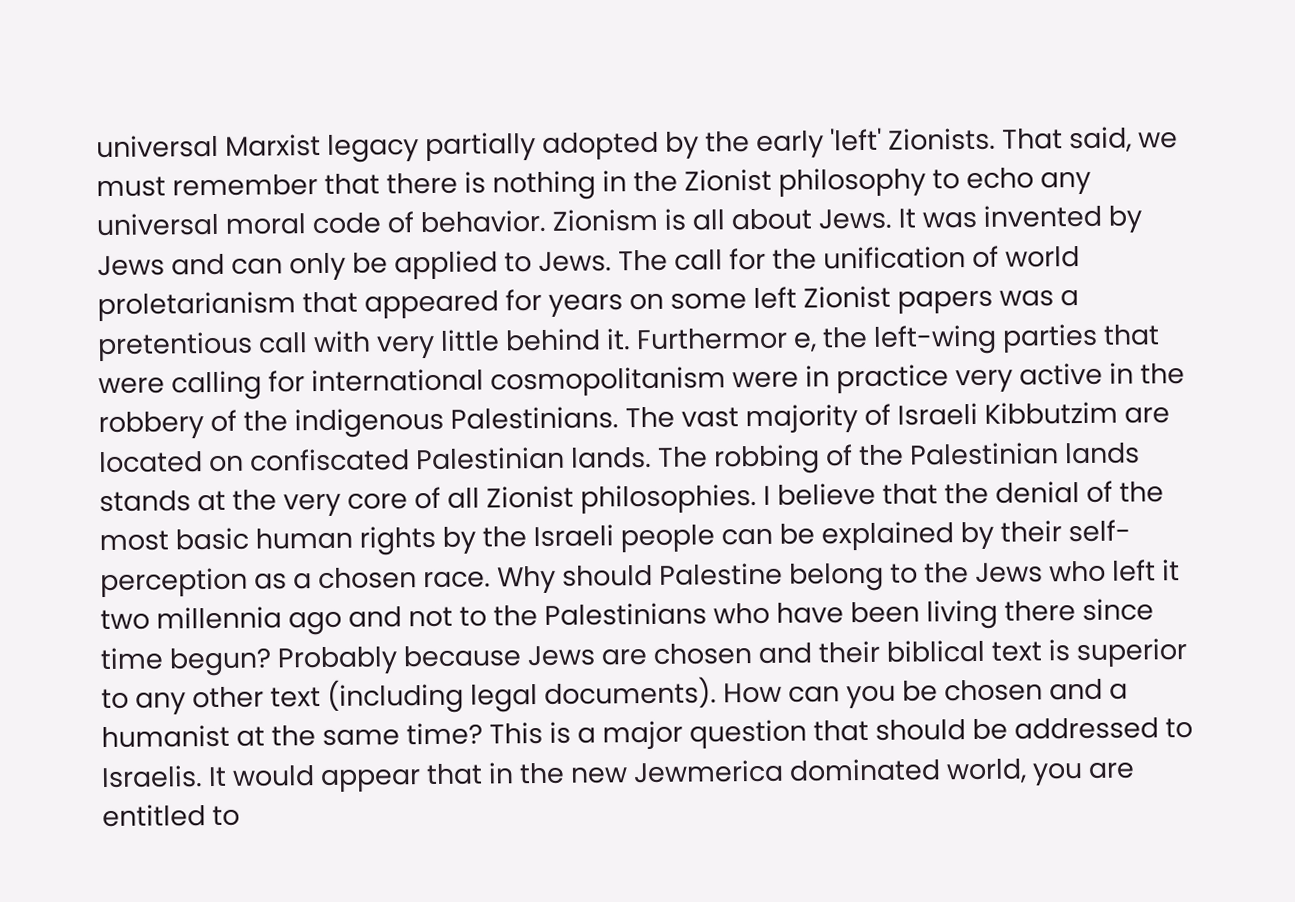universal Marxist legacy partially adopted by the early 'left' Zionists. That said, we must remember that there is nothing in the Zionist philosophy to echo any universal moral code of behavior. Zionism is all about Jews. It was invented by Jews and can only be applied to Jews. The call for the unification of world proletarianism that appeared for years on some left Zionist papers was a pretentious call with very little behind it. Furthermor e, the left-wing parties that were calling for international cosmopolitanism were in practice very active in the robbery of the indigenous Palestinians. The vast majority of Israeli Kibbutzim are located on confiscated Palestinian lands. The robbing of the Palestinian lands stands at the very core of all Zionist philosophies. I believe that the denial of the most basic human rights by the Israeli people can be explained by their self-perception as a chosen race. Why should Palestine belong to the Jews who left it two millennia ago and not to the Palestinians who have been living there since time begun? Probably because Jews are chosen and their biblical text is superior to any other text (including legal documents). How can you be chosen and a humanist at the same time? This is a major question that should be addressed to Israelis. It would appear that in the new Jewmerica dominated world, you are entitled to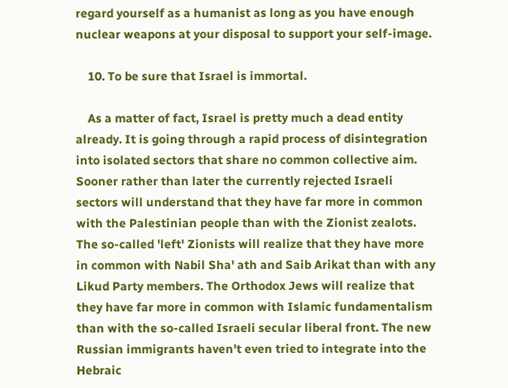regard yourself as a humanist as long as you have enough nuclear weapons at your disposal to support your self-image.

    10. To be sure that Israel is immortal.

    As a matter of fact, Israel is pretty much a dead entity already. It is going through a rapid process of disintegration into isolated sectors that share no common collective aim. Sooner rather than later the currently rejected Israeli sectors will understand that they have far more in common with the Palestinian people than with the Zionist zealots. The so-called 'left' Zionists will realize that they have more in common with Nabil Sha' ath and Saib Arikat than with any Likud Party members. The Orthodox Jews will realize that they have far more in common with Islamic fundamentalism than with the so-called Israeli secular liberal front. The new Russian immigrants haven't even tried to integrate into the Hebraic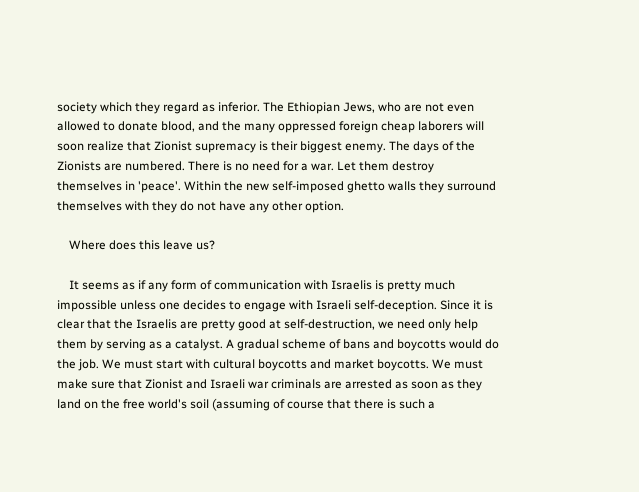society which they regard as inferior. The Ethiopian Jews, who are not even allowed to donate blood, and the many oppressed foreign cheap laborers will soon realize that Zionist supremacy is their biggest enemy. The days of the Zionists are numbered. There is no need for a war. Let them destroy themselves in 'peace'. Within the new self-imposed ghetto walls they surround themselves with they do not have any other option.

    Where does this leave us?

    It seems as if any form of communication with Israelis is pretty much impossible unless one decides to engage with Israeli self-deception. Since it is clear that the Israelis are pretty good at self-destruction, we need only help them by serving as a catalyst. A gradual scheme of bans and boycotts would do the job. We must start with cultural boycotts and market boycotts. We must make sure that Zionist and Israeli war criminals are arrested as soon as they land on the free world's soil (assuming of course that there is such a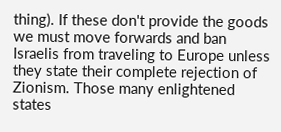thing). If these don't provide the goods we must move forwards and ban Israelis from traveling to Europe unless they state their complete rejection of Zionism. Those many enlightened states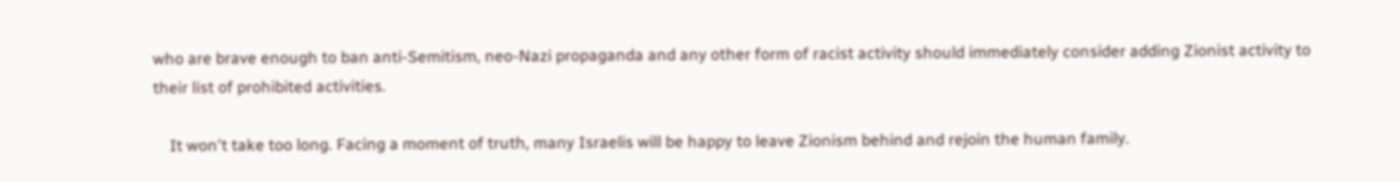who are brave enough to ban anti-Semitism, neo-Nazi propaganda and any other form of racist activity should immediately consider adding Zionist activity to their list of prohibited activities.

    It won't take too long. Facing a moment of truth, many Israelis will be happy to leave Zionism behind and rejoin the human family.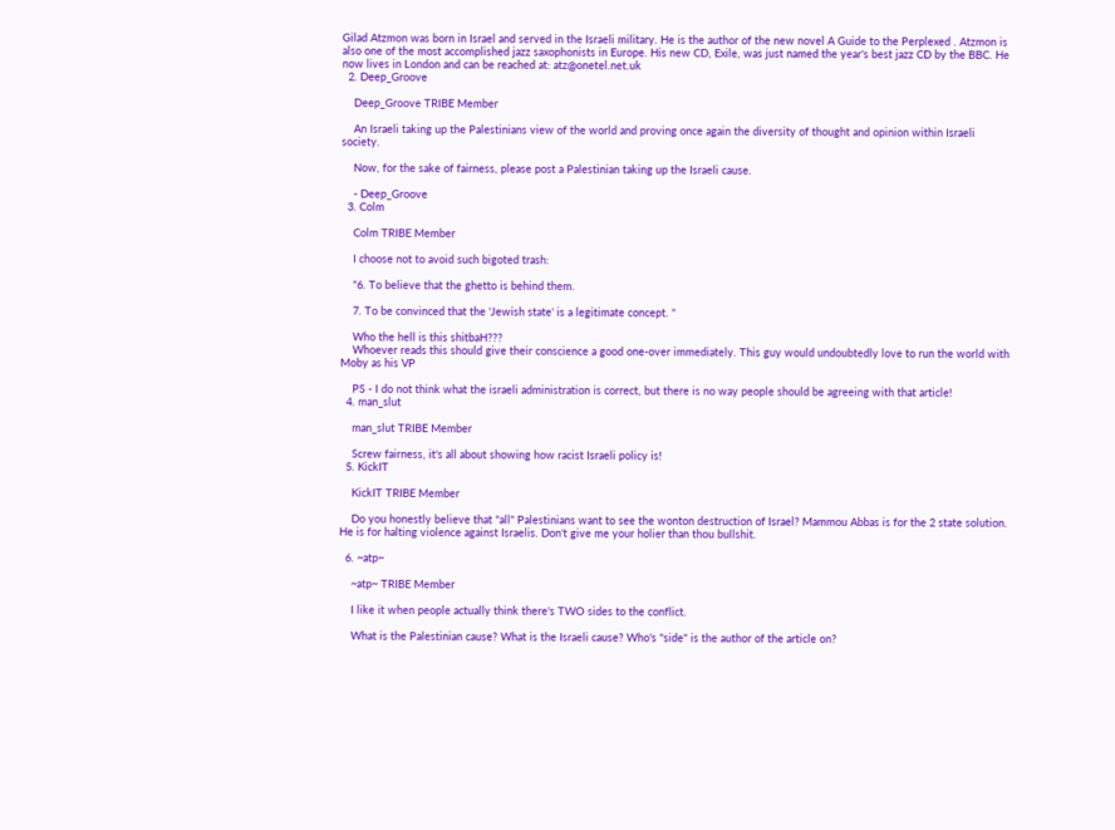Gilad Atzmon was born in Israel and served in the Israeli military. He is the author of the new novel A Guide to the Perplexed . Atzmon is also one of the most accomplished jazz saxophonists in Europe. His new CD, Exile, was just named the year's best jazz CD by the BBC. He now lives in London and can be reached at: atz@onetel.net.uk
  2. Deep_Groove

    Deep_Groove TRIBE Member

    An Israeli taking up the Palestinians view of the world and proving once again the diversity of thought and opinion within Israeli society.

    Now, for the sake of fairness, please post a Palestinian taking up the Israeli cause.

    - Deep_Groove
  3. Colm

    Colm TRIBE Member

    I choose not to avoid such bigoted trash:

    "6. To believe that the ghetto is behind them.

    7. To be convinced that the 'Jewish state' is a legitimate concept. "

    Who the hell is this shitbaH???
    Whoever reads this should give their conscience a good one-over immediately. This guy would undoubtedly love to run the world with Moby as his VP

    PS - I do not think what the israeli administration is correct, but there is no way people should be agreeing with that article!
  4. man_slut

    man_slut TRIBE Member

    Screw fairness, it's all about showing how racist Israeli policy is!
  5. KickIT

    KickIT TRIBE Member

    Do you honestly believe that "all" Palestinians want to see the wonton destruction of Israel? Mammou Abbas is for the 2 state solution. He is for halting violence against Israelis. Don't give me your holier than thou bullshit.

  6. ~atp~

    ~atp~ TRIBE Member

    I like it when people actually think there's TWO sides to the conflict.

    What is the Palestinian cause? What is the Israeli cause? Who's "side" is the author of the article on?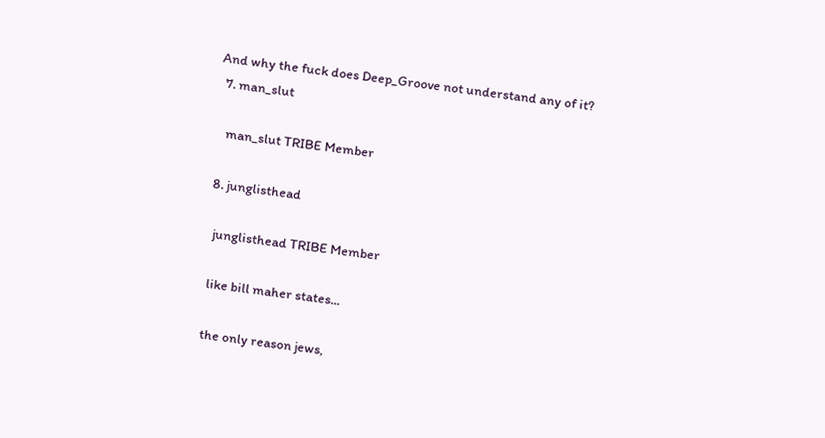And why the fuck does Deep_Groove not understand any of it?
  7. man_slut

    man_slut TRIBE Member

  8. junglisthead

    junglisthead TRIBE Member

    like bill maher states...

    the only reason jews,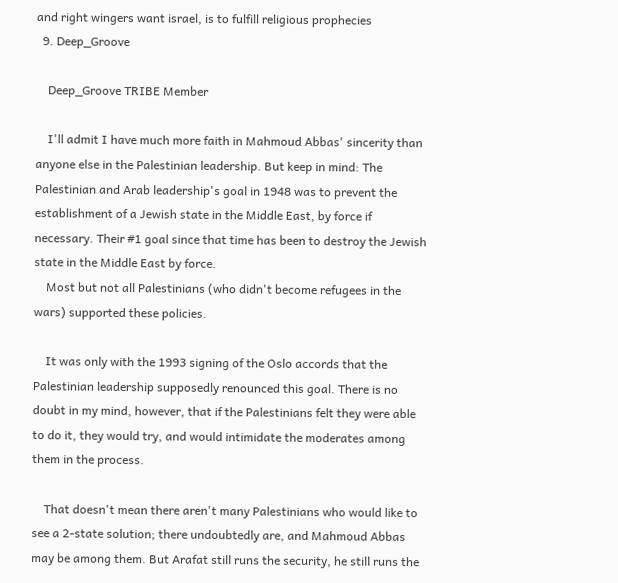and right wingers want israel, is to fulfill religious prophecies
  9. Deep_Groove

    Deep_Groove TRIBE Member

    I'll admit I have much more faith in Mahmoud Abbas' sincerity than anyone else in the Palestinian leadership. But keep in mind: The Palestinian and Arab leadership's goal in 1948 was to prevent the establishment of a Jewish state in the Middle East, by force if necessary. Their #1 goal since that time has been to destroy the Jewish state in the Middle East by force.
    Most but not all Palestinians (who didn't become refugees in the wars) supported these policies.

    It was only with the 1993 signing of the Oslo accords that the Palestinian leadership supposedly renounced this goal. There is no doubt in my mind, however, that if the Palestinians felt they were able to do it, they would try, and would intimidate the moderates among them in the process.

    That doesn't mean there aren't many Palestinians who would like to see a 2-state solution; there undoubtedly are, and Mahmoud Abbas may be among them. But Arafat still runs the security, he still runs the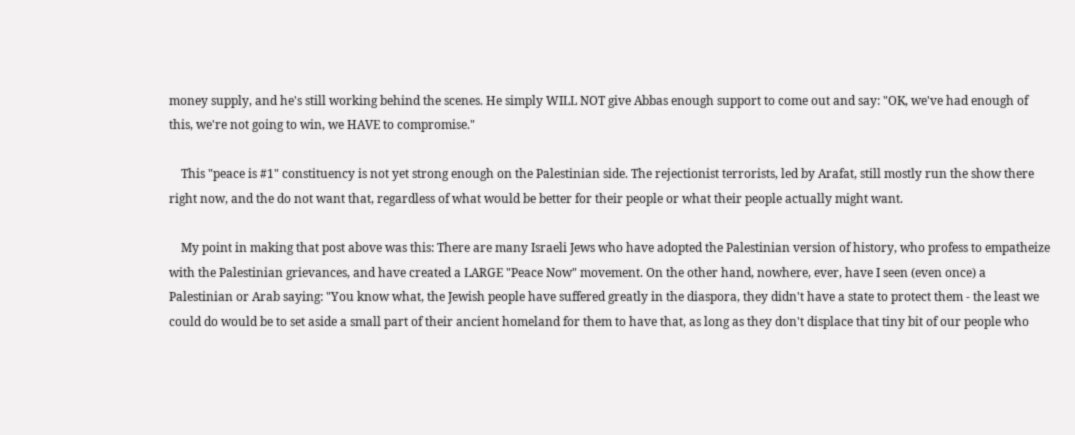money supply, and he's still working behind the scenes. He simply WILL NOT give Abbas enough support to come out and say: "OK, we've had enough of this, we're not going to win, we HAVE to compromise."

    This "peace is #1" constituency is not yet strong enough on the Palestinian side. The rejectionist terrorists, led by Arafat, still mostly run the show there right now, and the do not want that, regardless of what would be better for their people or what their people actually might want.

    My point in making that post above was this: There are many Israeli Jews who have adopted the Palestinian version of history, who profess to empatheize with the Palestinian grievances, and have created a LARGE "Peace Now" movement. On the other hand, nowhere, ever, have I seen (even once) a Palestinian or Arab saying: "You know what, the Jewish people have suffered greatly in the diaspora, they didn't have a state to protect them - the least we could do would be to set aside a small part of their ancient homeland for them to have that, as long as they don't displace that tiny bit of our people who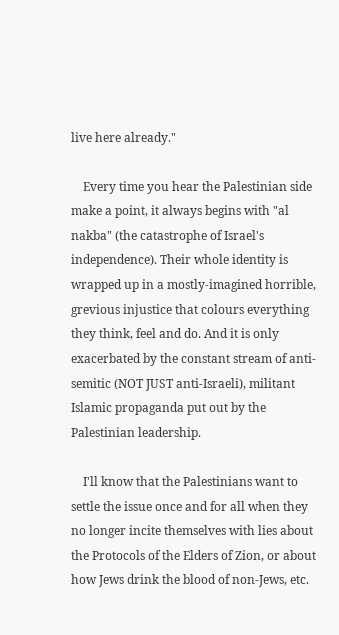live here already."

    Every time you hear the Palestinian side make a point, it always begins with "al nakba" (the catastrophe of Israel's independence). Their whole identity is wrapped up in a mostly-imagined horrible, grevious injustice that colours everything they think, feel and do. And it is only exacerbated by the constant stream of anti-semitic (NOT JUST anti-Israeli), militant Islamic propaganda put out by the Palestinian leadership.

    I'll know that the Palestinians want to settle the issue once and for all when they no longer incite themselves with lies about the Protocols of the Elders of Zion, or about how Jews drink the blood of non-Jews, etc.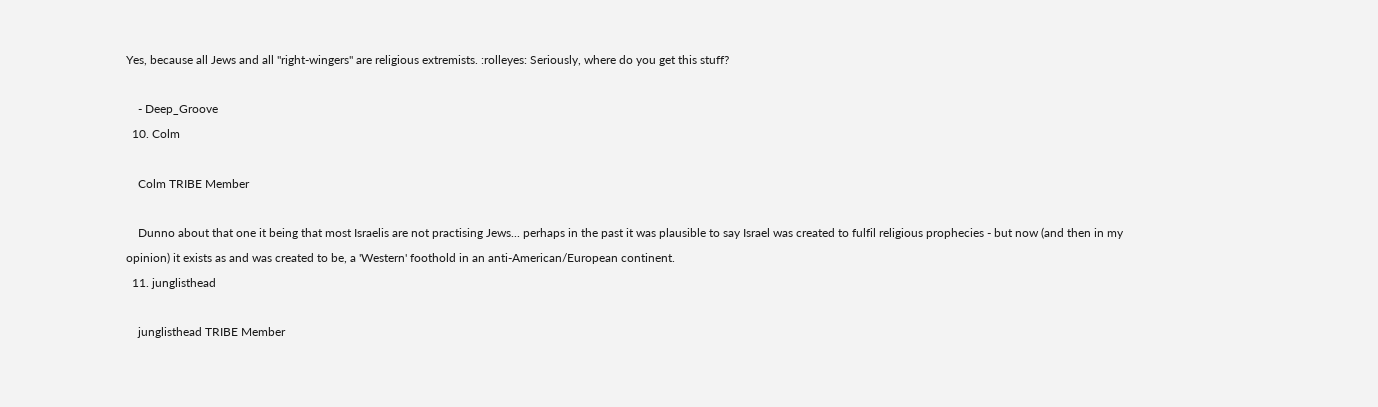Yes, because all Jews and all "right-wingers" are religious extremists. :rolleyes: Seriously, where do you get this stuff?

    - Deep_Groove
  10. Colm

    Colm TRIBE Member

    Dunno about that one it being that most Israelis are not practising Jews... perhaps in the past it was plausible to say Israel was created to fulfil religious prophecies - but now (and then in my opinion) it exists as and was created to be, a 'Western' foothold in an anti-American/European continent.
  11. junglisthead

    junglisthead TRIBE Member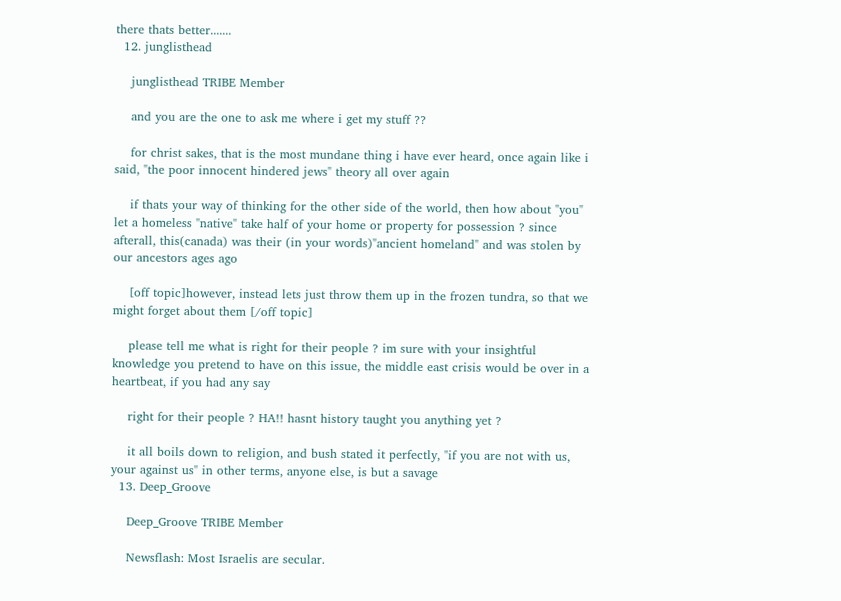there thats better.......
  12. junglisthead

    junglisthead TRIBE Member

    and you are the one to ask me where i get my stuff ??

    for christ sakes, that is the most mundane thing i have ever heard, once again like i said, "the poor innocent hindered jews" theory all over again

    if thats your way of thinking for the other side of the world, then how about "you" let a homeless "native" take half of your home or property for possession ? since afterall, this(canada) was their (in your words)"ancient homeland" and was stolen by our ancestors ages ago

    [off topic]however, instead lets just throw them up in the frozen tundra, so that we might forget about them [/off topic]

    please tell me what is right for their people ? im sure with your insightful knowledge you pretend to have on this issue, the middle east crisis would be over in a heartbeat, if you had any say

    right for their people ? HA!! hasnt history taught you anything yet ?

    it all boils down to religion, and bush stated it perfectly, "if you are not with us, your against us" in other terms, anyone else, is but a savage
  13. Deep_Groove

    Deep_Groove TRIBE Member

    Newsflash: Most Israelis are secular.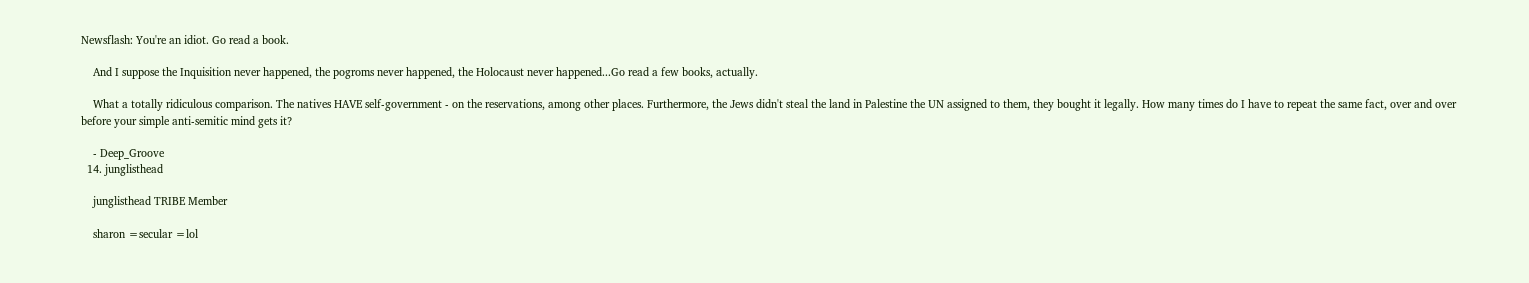Newsflash: You're an idiot. Go read a book.

    And I suppose the Inquisition never happened, the pogroms never happened, the Holocaust never happened...Go read a few books, actually.

    What a totally ridiculous comparison. The natives HAVE self-government - on the reservations, among other places. Furthermore, the Jews didn't steal the land in Palestine the UN assigned to them, they bought it legally. How many times do I have to repeat the same fact, over and over before your simple anti-semitic mind gets it?

    - Deep_Groove
  14. junglisthead

    junglisthead TRIBE Member

    sharon =secular =lol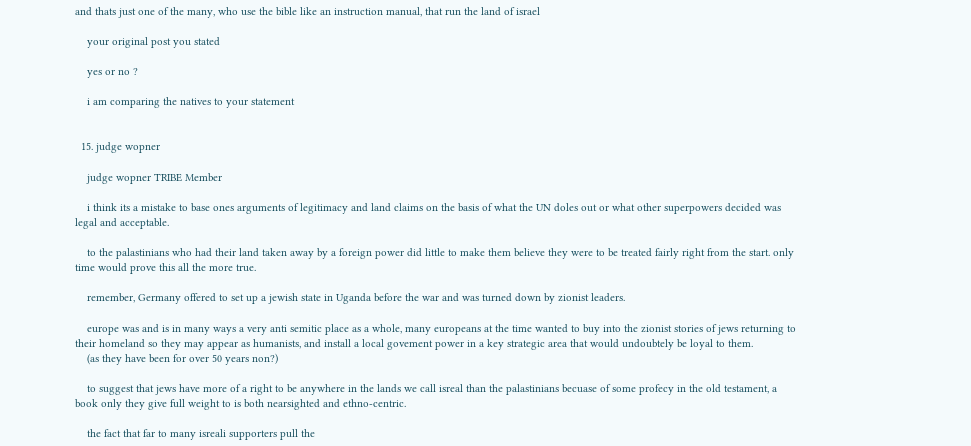and thats just one of the many, who use the bible like an instruction manual, that run the land of israel

    your original post you stated

    yes or no ?

    i am comparing the natives to your statement


  15. judge wopner

    judge wopner TRIBE Member

    i think its a mistake to base ones arguments of legitimacy and land claims on the basis of what the UN doles out or what other superpowers decided was legal and acceptable.

    to the palastinians who had their land taken away by a foreign power did little to make them believe they were to be treated fairly right from the start. only time would prove this all the more true.

    remember, Germany offered to set up a jewish state in Uganda before the war and was turned down by zionist leaders.

    europe was and is in many ways a very anti semitic place as a whole, many europeans at the time wanted to buy into the zionist stories of jews returning to their homeland so they may appear as humanists, and install a local govement power in a key strategic area that would undoubtely be loyal to them.
    (as they have been for over 50 years non?)

    to suggest that jews have more of a right to be anywhere in the lands we call isreal than the palastinians becuase of some profecy in the old testament, a book only they give full weight to is both nearsighted and ethno-centric.

    the fact that far to many isreali supporters pull the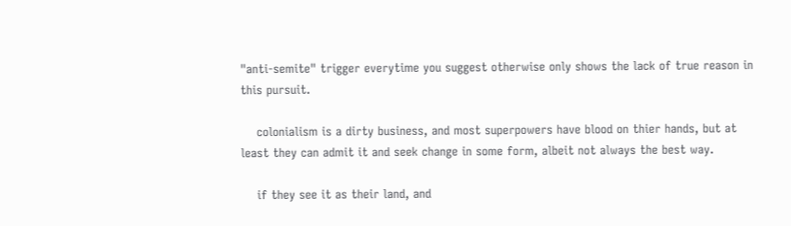"anti-semite" trigger everytime you suggest otherwise only shows the lack of true reason in this pursuit.

    colonialism is a dirty business, and most superpowers have blood on thier hands, but at least they can admit it and seek change in some form, albeit not always the best way.

    if they see it as their land, and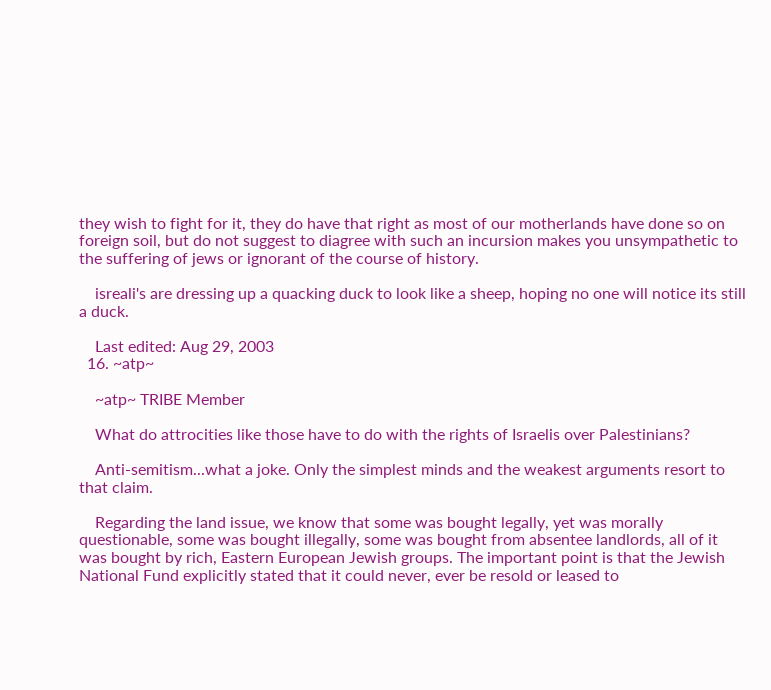they wish to fight for it, they do have that right as most of our motherlands have done so on foreign soil, but do not suggest to diagree with such an incursion makes you unsympathetic to the suffering of jews or ignorant of the course of history.

    isreali's are dressing up a quacking duck to look like a sheep, hoping no one will notice its still a duck.

    Last edited: Aug 29, 2003
  16. ~atp~

    ~atp~ TRIBE Member

    What do attrocities like those have to do with the rights of Israelis over Palestinians?

    Anti-semitism...what a joke. Only the simplest minds and the weakest arguments resort to that claim.

    Regarding the land issue, we know that some was bought legally, yet was morally questionable, some was bought illegally, some was bought from absentee landlords, all of it was bought by rich, Eastern European Jewish groups. The important point is that the Jewish National Fund explicitly stated that it could never, ever be resold or leased to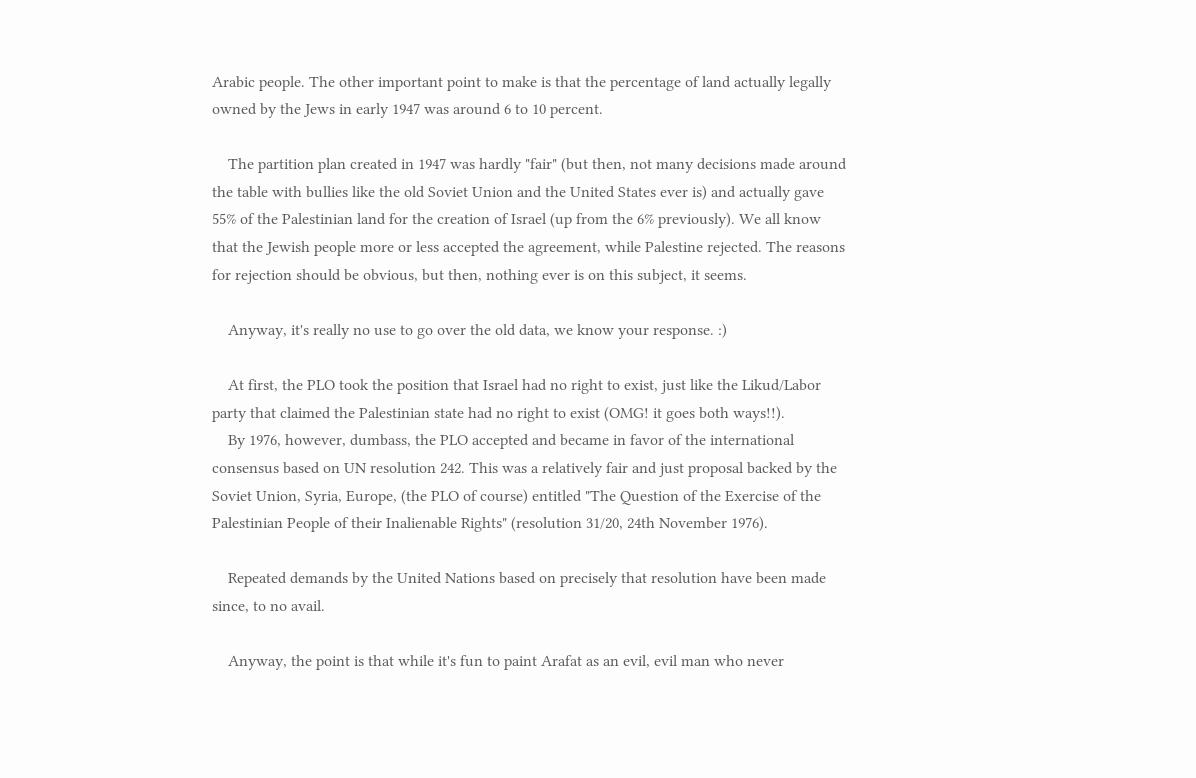Arabic people. The other important point to make is that the percentage of land actually legally owned by the Jews in early 1947 was around 6 to 10 percent.

    The partition plan created in 1947 was hardly "fair" (but then, not many decisions made around the table with bullies like the old Soviet Union and the United States ever is) and actually gave 55% of the Palestinian land for the creation of Israel (up from the 6% previously). We all know that the Jewish people more or less accepted the agreement, while Palestine rejected. The reasons for rejection should be obvious, but then, nothing ever is on this subject, it seems.

    Anyway, it's really no use to go over the old data, we know your response. :)

    At first, the PLO took the position that Israel had no right to exist, just like the Likud/Labor party that claimed the Palestinian state had no right to exist (OMG! it goes both ways!!).
    By 1976, however, dumbass, the PLO accepted and became in favor of the international consensus based on UN resolution 242. This was a relatively fair and just proposal backed by the Soviet Union, Syria, Europe, (the PLO of course) entitled "The Question of the Exercise of the Palestinian People of their Inalienable Rights" (resolution 31/20, 24th November 1976).

    Repeated demands by the United Nations based on precisely that resolution have been made since, to no avail.

    Anyway, the point is that while it's fun to paint Arafat as an evil, evil man who never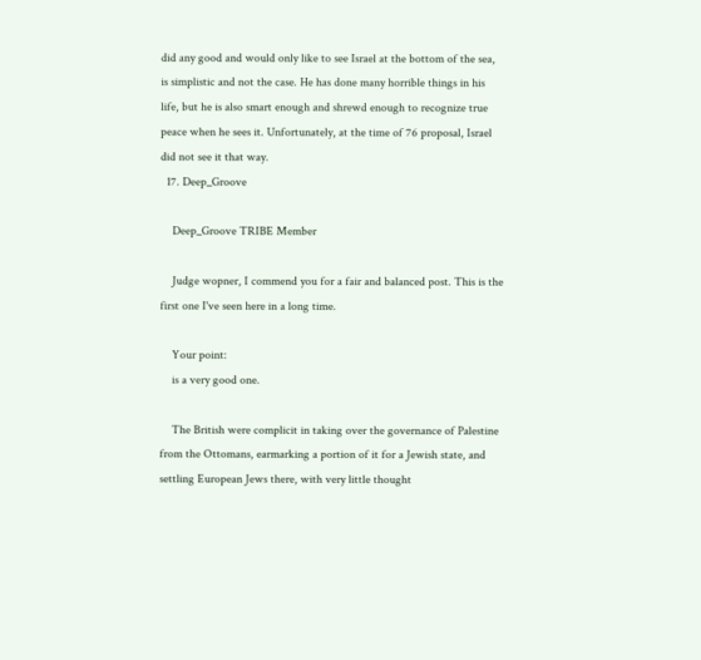did any good and would only like to see Israel at the bottom of the sea, is simplistic and not the case. He has done many horrible things in his life, but he is also smart enough and shrewd enough to recognize true peace when he sees it. Unfortunately, at the time of 76 proposal, Israel did not see it that way.
  17. Deep_Groove

    Deep_Groove TRIBE Member

    Judge wopner, I commend you for a fair and balanced post. This is the first one I've seen here in a long time.

    Your point:
    is a very good one.

    The British were complicit in taking over the governance of Palestine from the Ottomans, earmarking a portion of it for a Jewish state, and settling European Jews there, with very little thought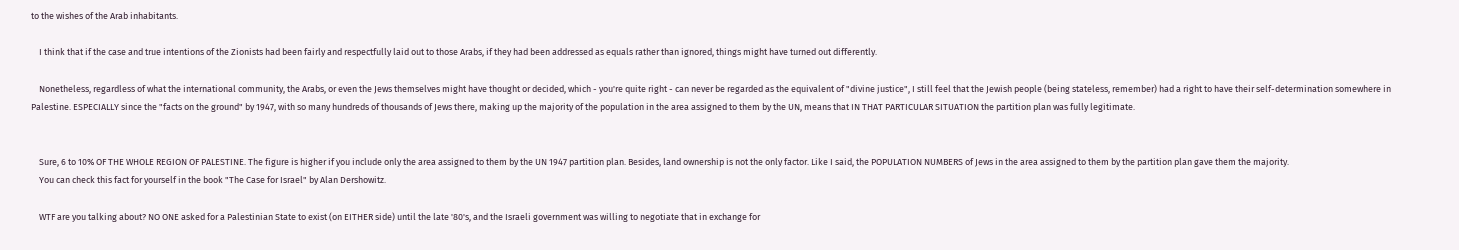to the wishes of the Arab inhabitants.

    I think that if the case and true intentions of the Zionists had been fairly and respectfully laid out to those Arabs, if they had been addressed as equals rather than ignored, things might have turned out differently.

    Nonetheless, regardless of what the international community, the Arabs, or even the Jews themselves might have thought or decided, which - you're quite right - can never be regarded as the equivalent of "divine justice", I still feel that the Jewish people (being stateless, remember) had a right to have their self-determination somewhere in Palestine. ESPECIALLY since the "facts on the ground" by 1947, with so many hundreds of thousands of Jews there, making up the majority of the population in the area assigned to them by the UN, means that IN THAT PARTICULAR SITUATION the partition plan was fully legitimate.


    Sure, 6 to 10% OF THE WHOLE REGION OF PALESTINE. The figure is higher if you include only the area assigned to them by the UN 1947 partition plan. Besides, land ownership is not the only factor. Like I said, the POPULATION NUMBERS of Jews in the area assigned to them by the partition plan gave them the majority.
    You can check this fact for yourself in the book "The Case for Israel" by Alan Dershowitz.

    WTF are you talking about? NO ONE asked for a Palestinian State to exist (on EITHER side) until the late '80's, and the Israeli government was willing to negotiate that in exchange for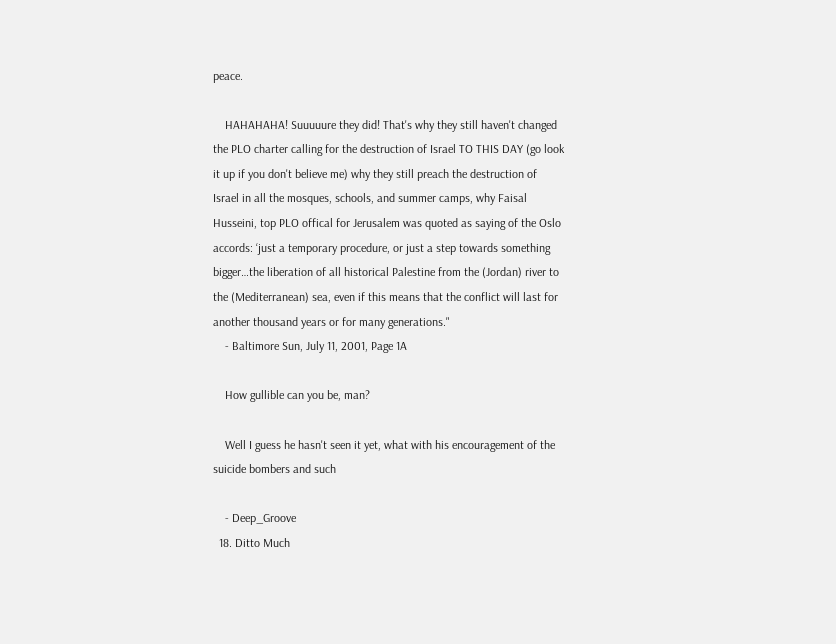peace.

    HAHAHAHA! Suuuuure they did! That's why they still haven't changed the PLO charter calling for the destruction of Israel TO THIS DAY (go look it up if you don't believe me) why they still preach the destruction of Israel in all the mosques, schools, and summer camps, why Faisal Husseini, top PLO offical for Jerusalem was quoted as saying of the Oslo accords: ‘just a temporary procedure, or just a step towards something bigger…the liberation of all historical Palestine from the (Jordan) river to the (Mediterranean) sea, even if this means that the conflict will last for another thousand years or for many generations."
    - Baltimore Sun, July 11, 2001, Page 1A

    How gullible can you be, man?

    Well I guess he hasn't seen it yet, what with his encouragement of the suicide bombers and such

    - Deep_Groove
  18. Ditto Much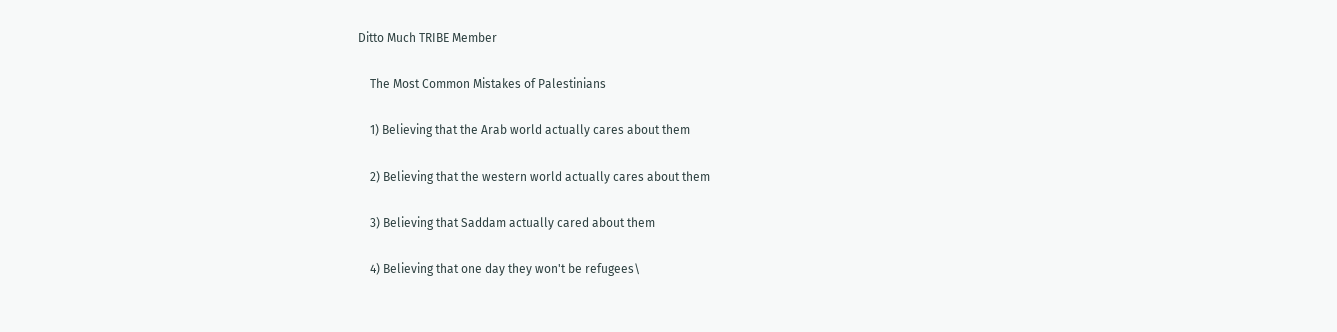Ditto Much TRIBE Member

    The Most Common Mistakes of Palestinians

    1) Believing that the Arab world actually cares about them

    2) Believing that the western world actually cares about them

    3) Believing that Saddam actually cared about them

    4) Believing that one day they won't be refugees\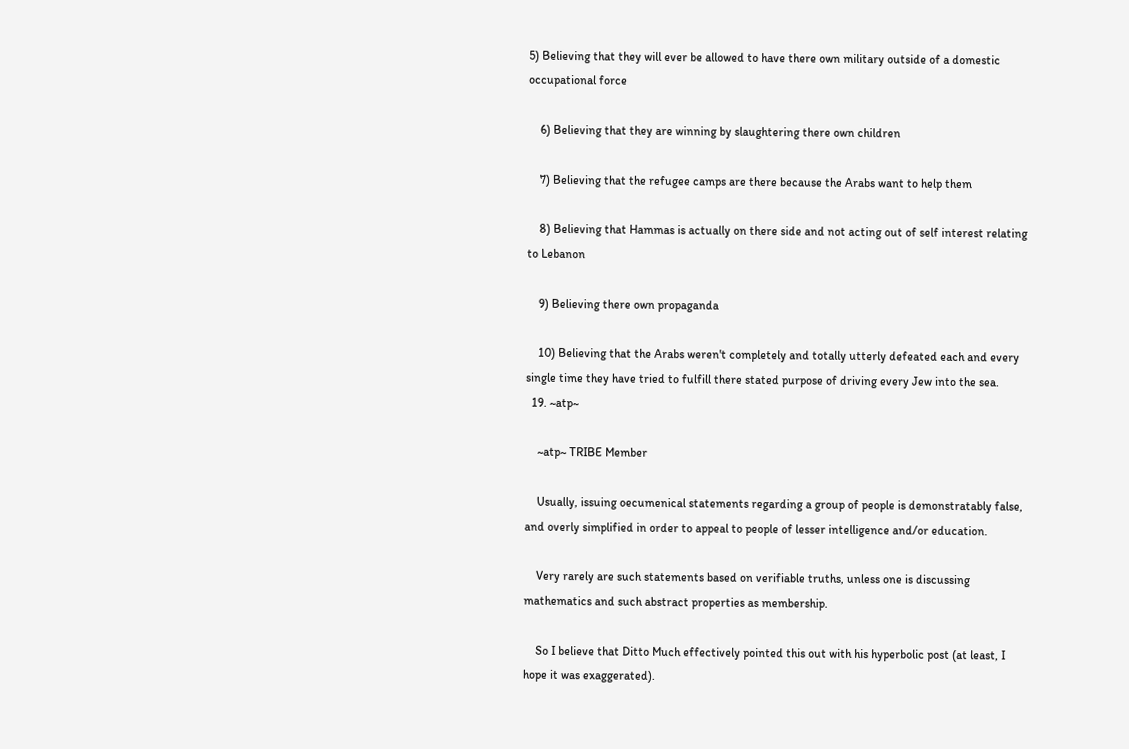5) Believing that they will ever be allowed to have there own military outside of a domestic occupational force

    6) Believing that they are winning by slaughtering there own children

    7) Believing that the refugee camps are there because the Arabs want to help them

    8) Believing that Hammas is actually on there side and not acting out of self interest relating to Lebanon

    9) Believing there own propaganda

    10) Believing that the Arabs weren't completely and totally utterly defeated each and every single time they have tried to fulfill there stated purpose of driving every Jew into the sea.
  19. ~atp~

    ~atp~ TRIBE Member

    Usually, issuing oecumenical statements regarding a group of people is demonstratably false, and overly simplified in order to appeal to people of lesser intelligence and/or education.

    Very rarely are such statements based on verifiable truths, unless one is discussing mathematics and such abstract properties as membership.

    So I believe that Ditto Much effectively pointed this out with his hyperbolic post (at least, I hope it was exaggerated).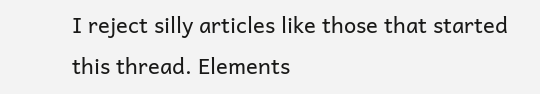I reject silly articles like those that started this thread. Elements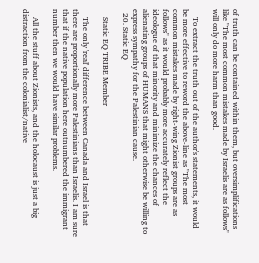of truth can be contained within them, but oversimplifications like "The most common mistakes made by Israelis are as follows" will only do more harm than good.

    To extract the truth out of the author's statements, it would be more effective to reword the above-line as "The most common mistakes made by right-wing Zionist groups are as follows" as it would probably more accurately reflect the ideologue of that minority and minimize the chances of alienating groups of HUMANS that might otherwise be willing to express sympathy for the Palestinian cause.
  20. Static EQ

    Static EQ TRIBE Member

    The only 'real' difference between Canada and Israel is that there are proportionally more Palestinians than Israelis. I am sure that if the native population here outnumbered the immigrant number then we would have similar problems.

    All the stuff about Zionists, and the holocaust is just a big distraction from the colonialist/native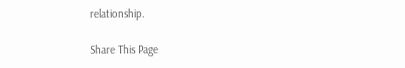relationship.

Share This Page